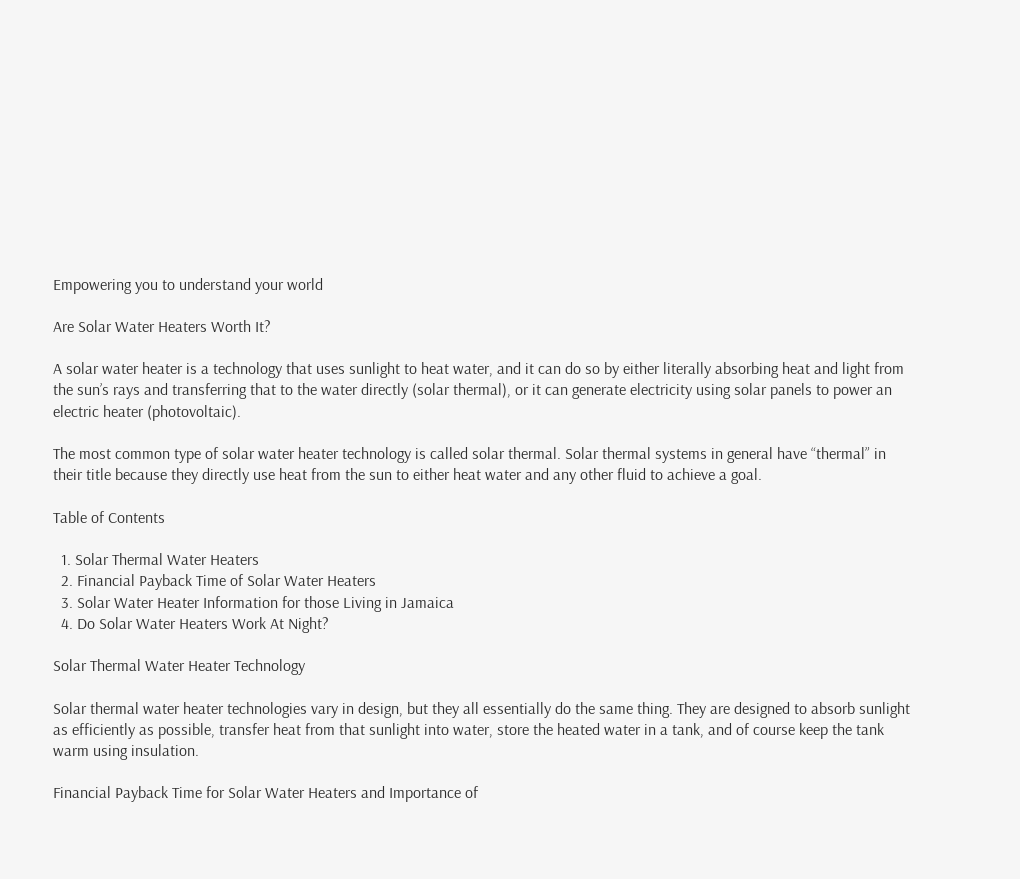Empowering you to understand your world

Are Solar Water Heaters Worth It?

A solar water heater is a technology that uses sunlight to heat water, and it can do so by either literally absorbing heat and light from the sun’s rays and transferring that to the water directly (solar thermal), or it can generate electricity using solar panels to power an electric heater (photovoltaic).

The most common type of solar water heater technology is called solar thermal. Solar thermal systems in general have “thermal” in their title because they directly use heat from the sun to either heat water and any other fluid to achieve a goal.

Table of Contents

  1. Solar Thermal Water Heaters
  2. Financial Payback Time of Solar Water Heaters
  3. Solar Water Heater Information for those Living in Jamaica
  4. Do Solar Water Heaters Work At Night?

Solar Thermal Water Heater Technology

Solar thermal water heater technologies vary in design, but they all essentially do the same thing. They are designed to absorb sunlight as efficiently as possible, transfer heat from that sunlight into water, store the heated water in a tank, and of course keep the tank warm using insulation.

Financial Payback Time for Solar Water Heaters and Importance of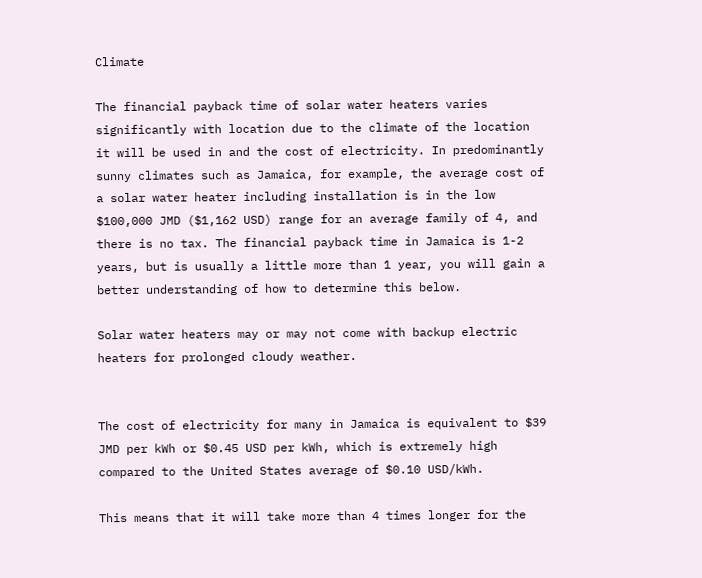Climate

The financial payback time of solar water heaters varies significantly with location due to the climate of the location it will be used in and the cost of electricity. In predominantly sunny climates such as Jamaica, for example, the average cost of a solar water heater including installation is in the low $100,000 JMD ($1,162 USD) range for an average family of 4, and there is no tax. The financial payback time in Jamaica is 1-2 years, but is usually a little more than 1 year, you will gain a better understanding of how to determine this below.

Solar water heaters may or may not come with backup electric heaters for prolonged cloudy weather.


The cost of electricity for many in Jamaica is equivalent to $39 JMD per kWh or $0.45 USD per kWh, which is extremely high compared to the United States average of $0.10 USD/kWh.

This means that it will take more than 4 times longer for the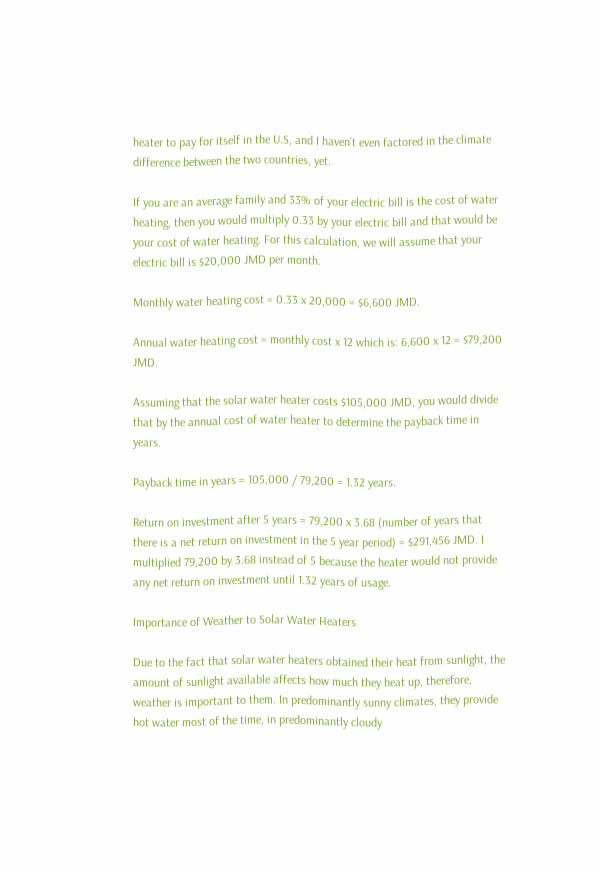heater to pay for itself in the U.S, and I haven’t even factored in the climate difference between the two countries, yet.

If you are an average family and 33% of your electric bill is the cost of water heating, then you would multiply 0.33 by your electric bill and that would be your cost of water heating. For this calculation, we will assume that your electric bill is $20,000 JMD per month.

Monthly water heating cost = 0.33 x 20,000 = $6,600 JMD.

Annual water heating cost = monthly cost x 12 which is: 6,600 x 12 = $79,200 JMD.

Assuming that the solar water heater costs $105,000 JMD, you would divide that by the annual cost of water heater to determine the payback time in years.

Payback time in years = 105,000 / 79,200 = 1.32 years.

Return on investment after 5 years = 79,200 x 3.68 (number of years that there is a net return on investment in the 5 year period) = $291,456 JMD. I multiplied 79,200 by 3.68 instead of 5 because the heater would not provide any net return on investment until 1.32 years of usage.

Importance of Weather to Solar Water Heaters

Due to the fact that solar water heaters obtained their heat from sunlight, the amount of sunlight available affects how much they heat up, therefore, weather is important to them. In predominantly sunny climates, they provide hot water most of the time, in predominantly cloudy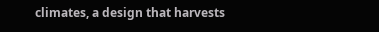climates, a design that harvests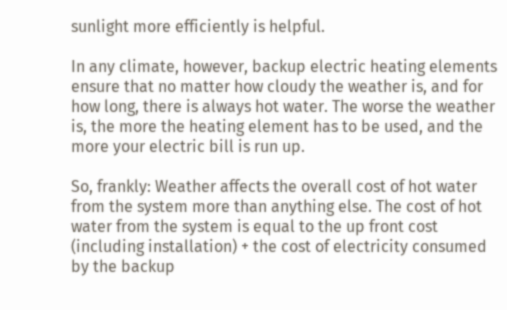sunlight more efficiently is helpful.

In any climate, however, backup electric heating elements ensure that no matter how cloudy the weather is, and for how long, there is always hot water. The worse the weather is, the more the heating element has to be used, and the more your electric bill is run up.

So, frankly: Weather affects the overall cost of hot water from the system more than anything else. The cost of hot water from the system is equal to the up front cost (including installation) + the cost of electricity consumed by the backup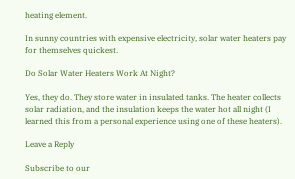heating element.

In sunny countries with expensive electricity, solar water heaters pay for themselves quickest.

Do Solar Water Heaters Work At Night?

Yes, they do. They store water in insulated tanks. The heater collects solar radiation, and the insulation keeps the water hot all night (I learned this from a personal experience using one of these heaters).

Leave a Reply

Subscribe to our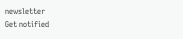newsletter
Get notified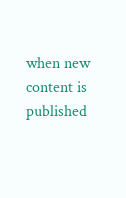when new content is published